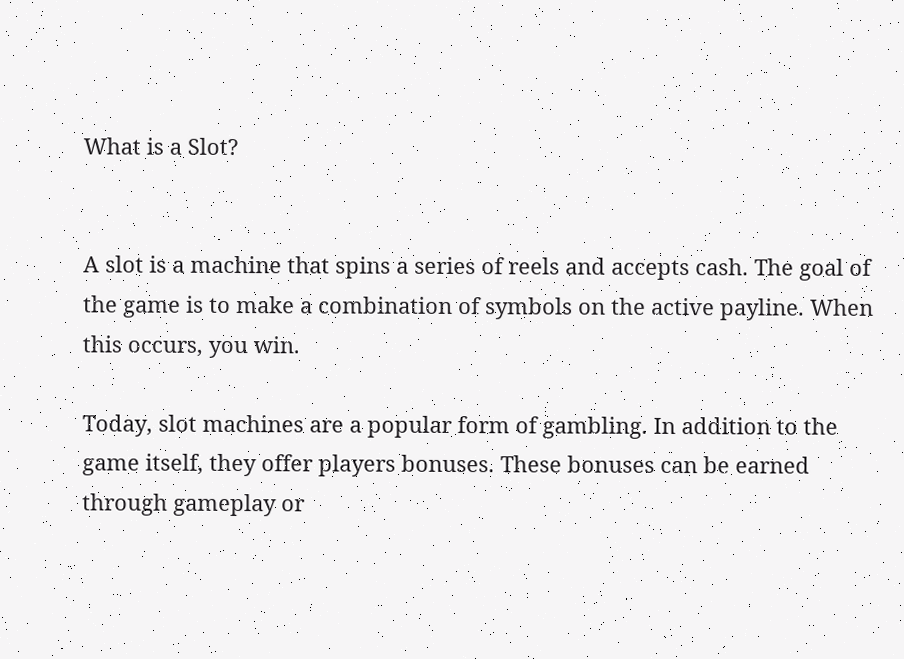What is a Slot?


A slot is a machine that spins a series of reels and accepts cash. The goal of the game is to make a combination of symbols on the active payline. When this occurs, you win.

Today, slot machines are a popular form of gambling. In addition to the game itself, they offer players bonuses. These bonuses can be earned through gameplay or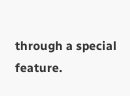through a special feature.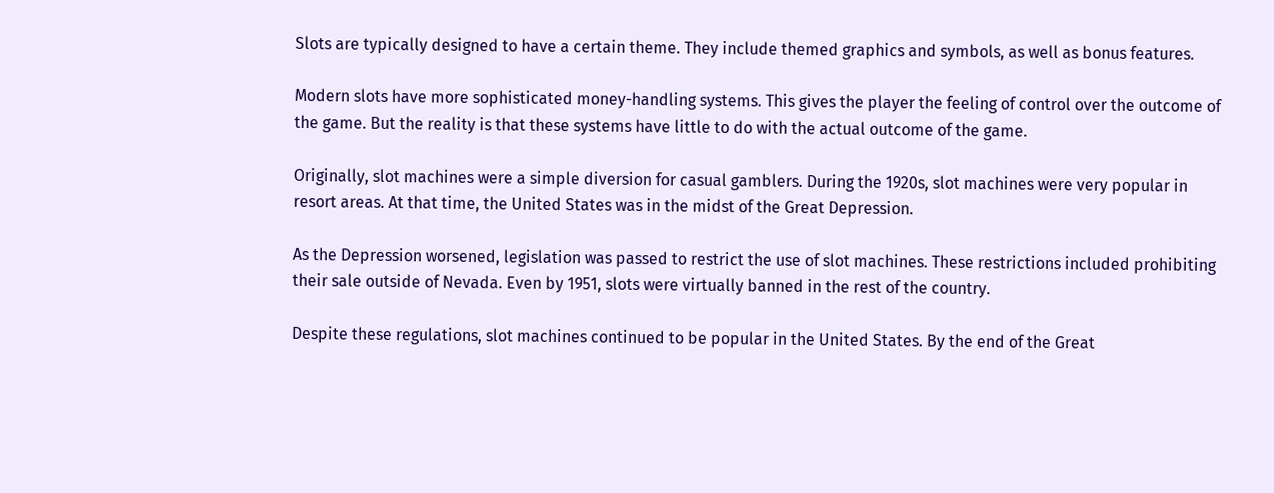Slots are typically designed to have a certain theme. They include themed graphics and symbols, as well as bonus features.

Modern slots have more sophisticated money-handling systems. This gives the player the feeling of control over the outcome of the game. But the reality is that these systems have little to do with the actual outcome of the game.

Originally, slot machines were a simple diversion for casual gamblers. During the 1920s, slot machines were very popular in resort areas. At that time, the United States was in the midst of the Great Depression.

As the Depression worsened, legislation was passed to restrict the use of slot machines. These restrictions included prohibiting their sale outside of Nevada. Even by 1951, slots were virtually banned in the rest of the country.

Despite these regulations, slot machines continued to be popular in the United States. By the end of the Great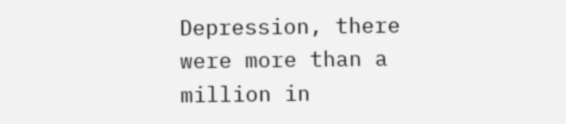Depression, there were more than a million in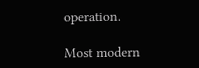operation.

Most modern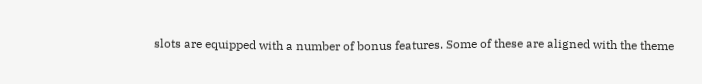slots are equipped with a number of bonus features. Some of these are aligned with the theme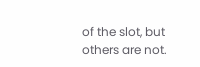of the slot, but others are not.